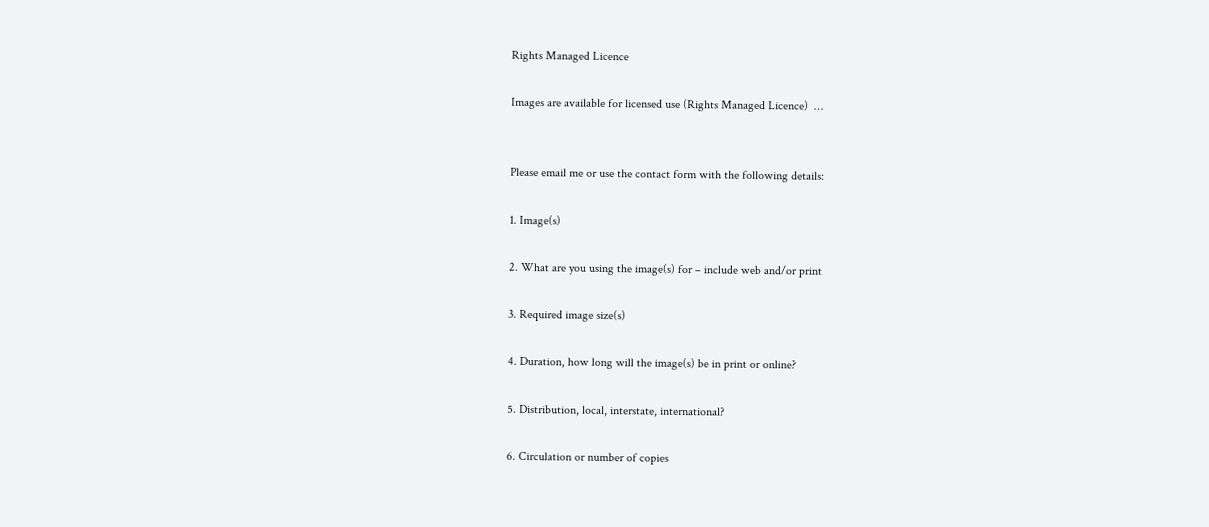Rights Managed Licence

Images are available for licensed use (Rights Managed Licence)  …


Please email me or use the contact form with the following details:

1. Image(s)

2. What are you using the image(s) for – include web and/or print

3. Required image size(s)

4. Duration, how long will the image(s) be in print or online?

5. Distribution, local, interstate, international?

6. Circulation or number of copies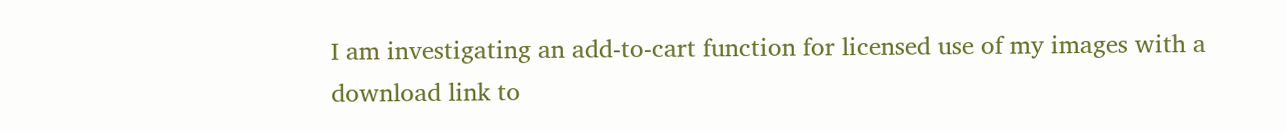I am investigating an add-to-cart function for licensed use of my images with a download link to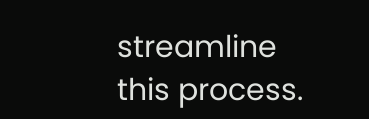streamline this process.